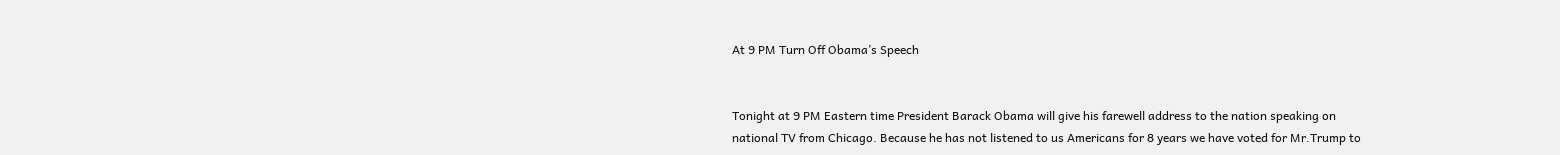At 9 PM Turn Off Obama’s Speech


Tonight at 9 PM Eastern time President Barack Obama will give his farewell address to the nation speaking on national TV from Chicago. Because he has not listened to us Americans for 8 years we have voted for Mr.Trump to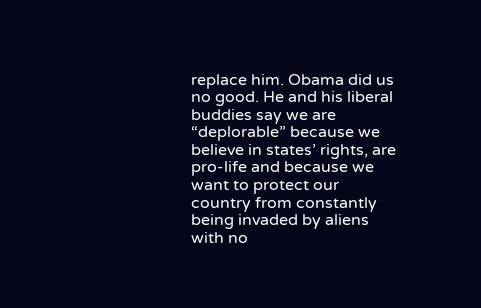replace him. Obama did us no good. He and his liberal buddies say we are “deplorable” because we believe in states’ rights, are pro-life and because we want to protect our country from constantly being invaded by aliens with no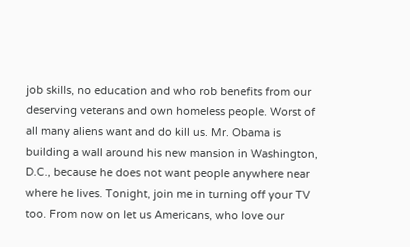job skills, no education and who rob benefits from our deserving veterans and own homeless people. Worst of all many aliens want and do kill us. Mr. Obama is building a wall around his new mansion in Washington, D.C., because he does not want people anywhere near where he lives. Tonight, join me in turning off your TV too. From now on let us Americans, who love our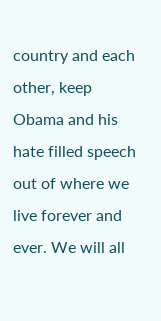country and each other, keep Obama and his hate filled speech out of where we live forever and ever. We will all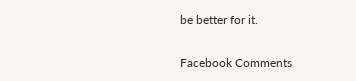be better for it.

Facebook Comments